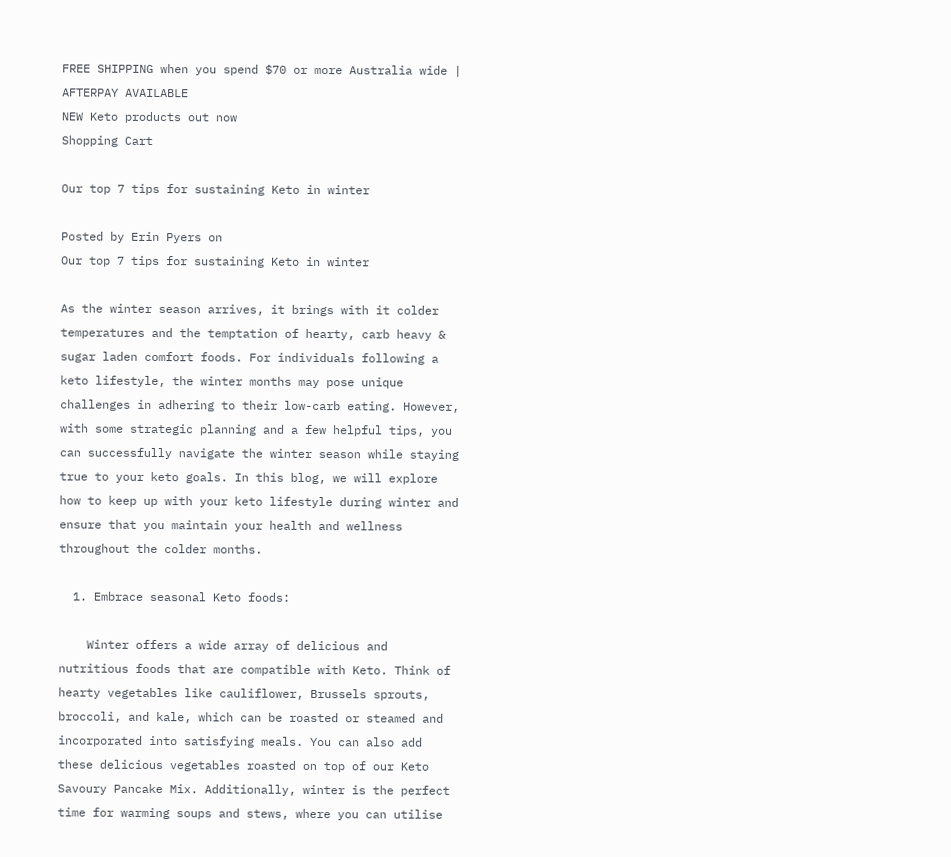FREE SHIPPING when you spend $70 or more Australia wide | AFTERPAY AVAILABLE
NEW Keto products out now
Shopping Cart

Our top 7 tips for sustaining Keto in winter

Posted by Erin Pyers on
Our top 7 tips for sustaining Keto in winter

As the winter season arrives, it brings with it colder temperatures and the temptation of hearty, carb heavy & sugar laden comfort foods. For individuals following a keto lifestyle, the winter months may pose unique challenges in adhering to their low-carb eating. However, with some strategic planning and a few helpful tips, you can successfully navigate the winter season while staying true to your keto goals. In this blog, we will explore how to keep up with your keto lifestyle during winter and ensure that you maintain your health and wellness throughout the colder months.

  1. Embrace seasonal Keto foods:

    Winter offers a wide array of delicious and nutritious foods that are compatible with Keto. Think of hearty vegetables like cauliflower, Brussels sprouts, broccoli, and kale, which can be roasted or steamed and incorporated into satisfying meals. You can also add these delicious vegetables roasted on top of our Keto Savoury Pancake Mix. Additionally, winter is the perfect time for warming soups and stews, where you can utilise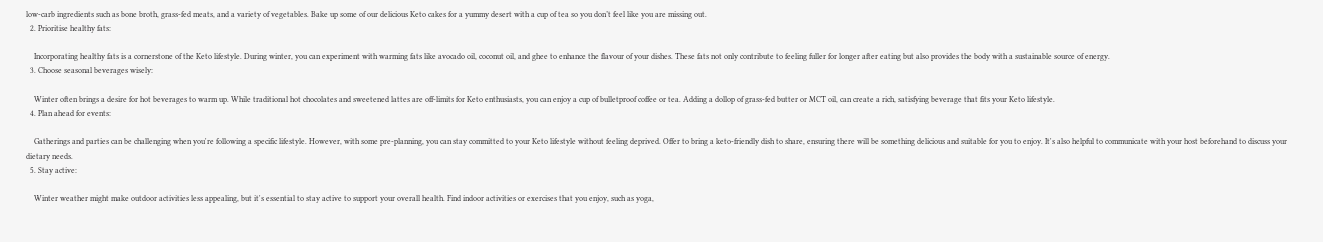low-carb ingredients such as bone broth, grass-fed meats, and a variety of vegetables. Bake up some of our delicious Keto cakes for a yummy desert with a cup of tea so you don’t feel like you are missing out.
  2. Prioritise healthy fats:

    Incorporating healthy fats is a cornerstone of the Keto lifestyle. During winter, you can experiment with warming fats like avocado oil, coconut oil, and ghee to enhance the flavour of your dishes. These fats not only contribute to feeling fuller for longer after eating but also provides the body with a sustainable source of energy.
  3. Choose seasonal beverages wisely:

    Winter often brings a desire for hot beverages to warm up. While traditional hot chocolates and sweetened lattes are off-limits for Keto enthusiasts, you can enjoy a cup of bulletproof coffee or tea. Adding a dollop of grass-fed butter or MCT oil, can create a rich, satisfying beverage that fits your Keto lifestyle.
  4. Plan ahead for events:

    Gatherings and parties can be challenging when you're following a specific lifestyle. However, with some pre-planning, you can stay committed to your Keto lifestyle without feeling deprived. Offer to bring a keto-friendly dish to share, ensuring there will be something delicious and suitable for you to enjoy. It's also helpful to communicate with your host beforehand to discuss your dietary needs.
  5. Stay active:

    Winter weather might make outdoor activities less appealing, but it's essential to stay active to support your overall health. Find indoor activities or exercises that you enjoy, such as yoga,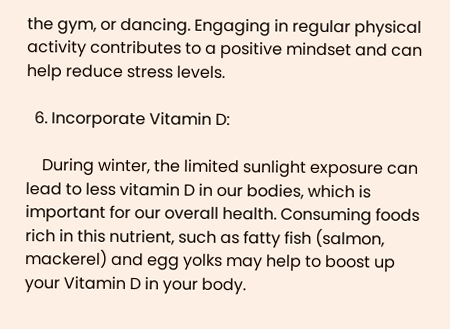the gym, or dancing. Engaging in regular physical activity contributes to a positive mindset and can help reduce stress levels.

  6. Incorporate Vitamin D:

    During winter, the limited sunlight exposure can lead to less vitamin D in our bodies, which is important for our overall health. Consuming foods rich in this nutrient, such as fatty fish (salmon, mackerel) and egg yolks may help to boost up your Vitamin D in your body.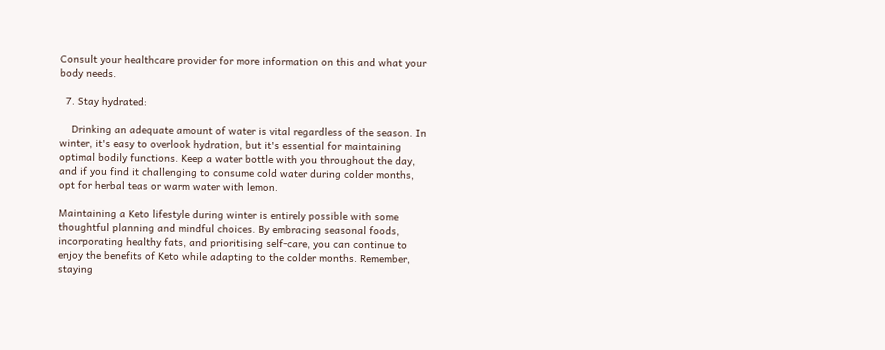Consult your healthcare provider for more information on this and what your body needs.

  7. Stay hydrated:

    Drinking an adequate amount of water is vital regardless of the season. In winter, it's easy to overlook hydration, but it's essential for maintaining optimal bodily functions. Keep a water bottle with you throughout the day, and if you find it challenging to consume cold water during colder months, opt for herbal teas or warm water with lemon.

Maintaining a Keto lifestyle during winter is entirely possible with some thoughtful planning and mindful choices. By embracing seasonal foods, incorporating healthy fats, and prioritising self-care, you can continue to enjoy the benefits of Keto while adapting to the colder months. Remember, staying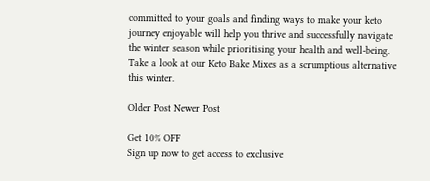committed to your goals and finding ways to make your keto journey enjoyable will help you thrive and successfully navigate the winter season while prioritising your health and well-being.
Take a look at our Keto Bake Mixes as a scrumptious alternative this winter.

Older Post Newer Post

Get 10% OFF
Sign up now to get access to exclusive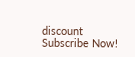discount
Subscribe Now!